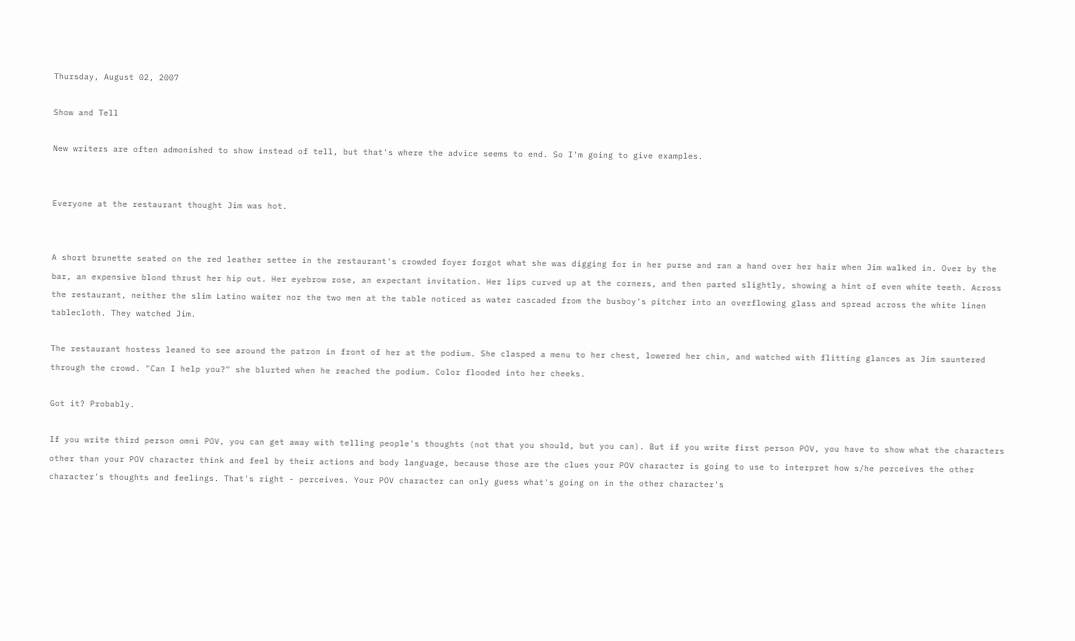Thursday, August 02, 2007

Show and Tell

New writers are often admonished to show instead of tell, but that's where the advice seems to end. So I'm going to give examples.


Everyone at the restaurant thought Jim was hot.


A short brunette seated on the red leather settee in the restaurant's crowded foyer forgot what she was digging for in her purse and ran a hand over her hair when Jim walked in. Over by the bar, an expensive blond thrust her hip out. Her eyebrow rose, an expectant invitation. Her lips curved up at the corners, and then parted slightly, showing a hint of even white teeth. Across the restaurant, neither the slim Latino waiter nor the two men at the table noticed as water cascaded from the busboy's pitcher into an overflowing glass and spread across the white linen tablecloth. They watched Jim.

The restaurant hostess leaned to see around the patron in front of her at the podium. She clasped a menu to her chest, lowered her chin, and watched with flitting glances as Jim sauntered through the crowd. "Can I help you?" she blurted when he reached the podium. Color flooded into her cheeks.

Got it? Probably.

If you write third person omni POV, you can get away with telling people's thoughts (not that you should, but you can). But if you write first person POV, you have to show what the characters other than your POV character think and feel by their actions and body language, because those are the clues your POV character is going to use to interpret how s/he perceives the other character's thoughts and feelings. That's right - perceives. Your POV character can only guess what's going on in the other character's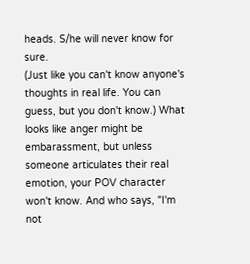heads. S/he will never know for sure.
(Just like you can't know anyone's thoughts in real life. You can guess, but you don't know.) What looks like anger might be embarassment, but unless someone articulates their real emotion, your POV character won't know. And who says, "I'm not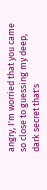angry, I'm worried that you came so close to guessing my deep, dark secret that's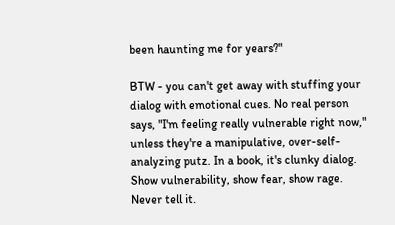been haunting me for years?"

BTW - you can't get away with stuffing your dialog with emotional cues. No real person says, "I'm feeling really vulnerable right now," unless they're a manipulative, over-self-analyzing putz. In a book, it's clunky dialog. Show vulnerability, show fear, show rage. Never tell it.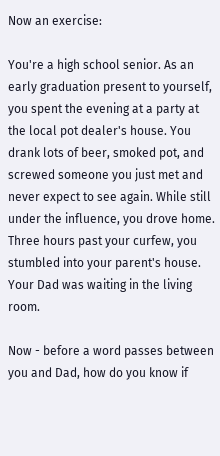Now an exercise:

You're a high school senior. As an early graduation present to yourself, you spent the evening at a party at the local pot dealer's house. You drank lots of beer, smoked pot, and screwed someone you just met and never expect to see again. While still under the influence, you drove home. Three hours past your curfew, you stumbled into your parent's house. Your Dad was waiting in the living room.

Now - before a word passes between you and Dad, how do you know if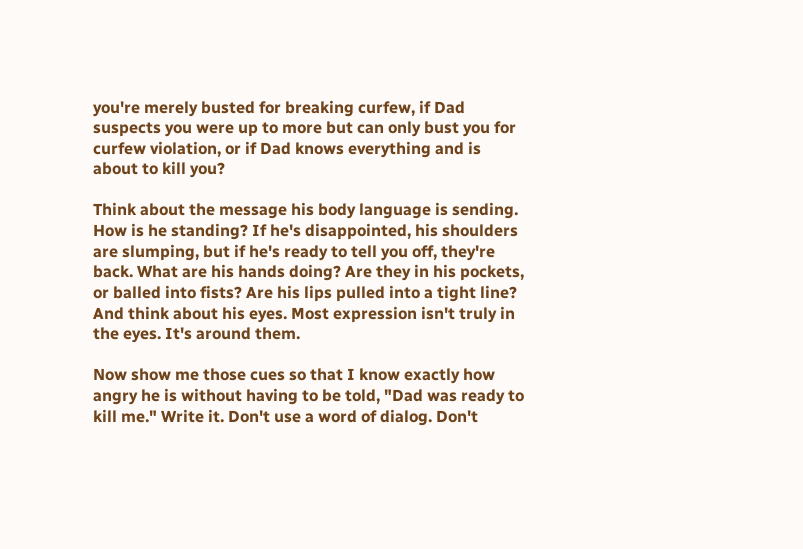you're merely busted for breaking curfew, if Dad suspects you were up to more but can only bust you for curfew violation, or if Dad knows everything and is about to kill you?

Think about the message his body language is sending. How is he standing? If he's disappointed, his shoulders are slumping, but if he's ready to tell you off, they're back. What are his hands doing? Are they in his pockets, or balled into fists? Are his lips pulled into a tight line? And think about his eyes. Most expression isn't truly in the eyes. It's around them.

Now show me those cues so that I know exactly how angry he is without having to be told, "Dad was ready to kill me." Write it. Don't use a word of dialog. Don't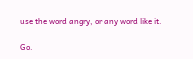use the word angry, or any word like it.

Go.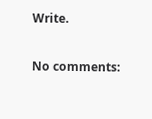Write.

No comments: